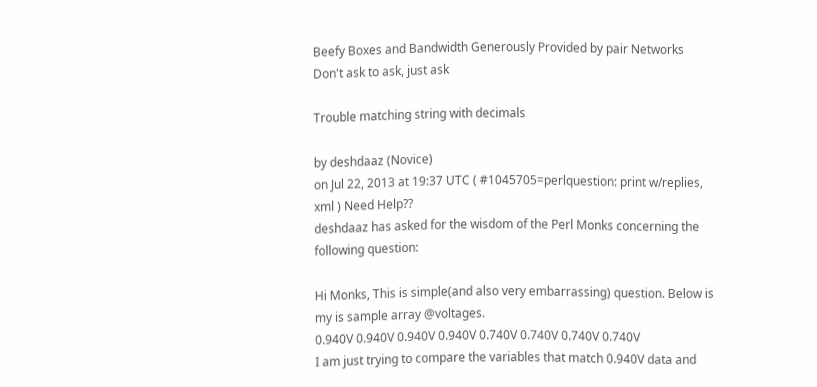Beefy Boxes and Bandwidth Generously Provided by pair Networks
Don't ask to ask, just ask

Trouble matching string with decimals

by deshdaaz (Novice)
on Jul 22, 2013 at 19:37 UTC ( #1045705=perlquestion: print w/replies, xml ) Need Help??
deshdaaz has asked for the wisdom of the Perl Monks concerning the following question:

Hi Monks, This is simple(and also very embarrassing) question. Below is my is sample array @voltages.
0.940V 0.940V 0.940V 0.940V 0.740V 0.740V 0.740V 0.740V
I am just trying to compare the variables that match 0.940V data and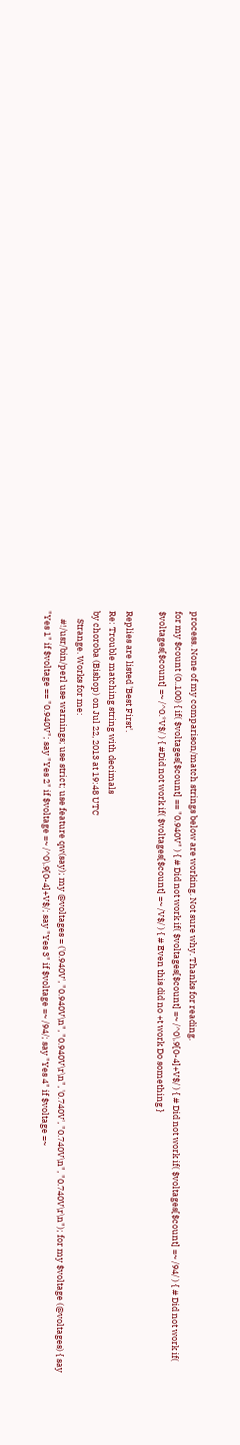process. None of my comparison/match strings below are working. Not sure why. Thanks for reading.
for my $count (0..100) { if( $voltages[$count] == "0.940V" ) { # Did not work if( $voltages[$count] =~ /^0\.9[0-4]+V$/ ) { # Did not work if( $voltages[$count] =~ /94/ ) { # Did not work if( $voltages[$count] =~ /^0.*V$/ ) { #Did not work if( $voltages[$count] =~ /V$/ ) { # Even this did no +t work Do something }

Replies are listed 'Best First'.
Re: Trouble matching string with decimals
by choroba (Bishop) on Jul 22, 2013 at 19:48 UTC
    Strange. Works for me:
    #!/usr/bin/perl use warnings; use strict; use feature qw(say); my @voltages = ('0.940V', "0.940V\n", "0.940V\r\n", '0.740V', "0.740V\n", "0.740V\r\n"); for my $voltage (@voltages) { say "Yes 1" if $voltage == "0.940V"; say "Yes 2" if $voltage =~ /^0\.9[0-4]+V$/; say "Yes 3" if $voltage =~ /94/; say "Yes 4" if $voltage =~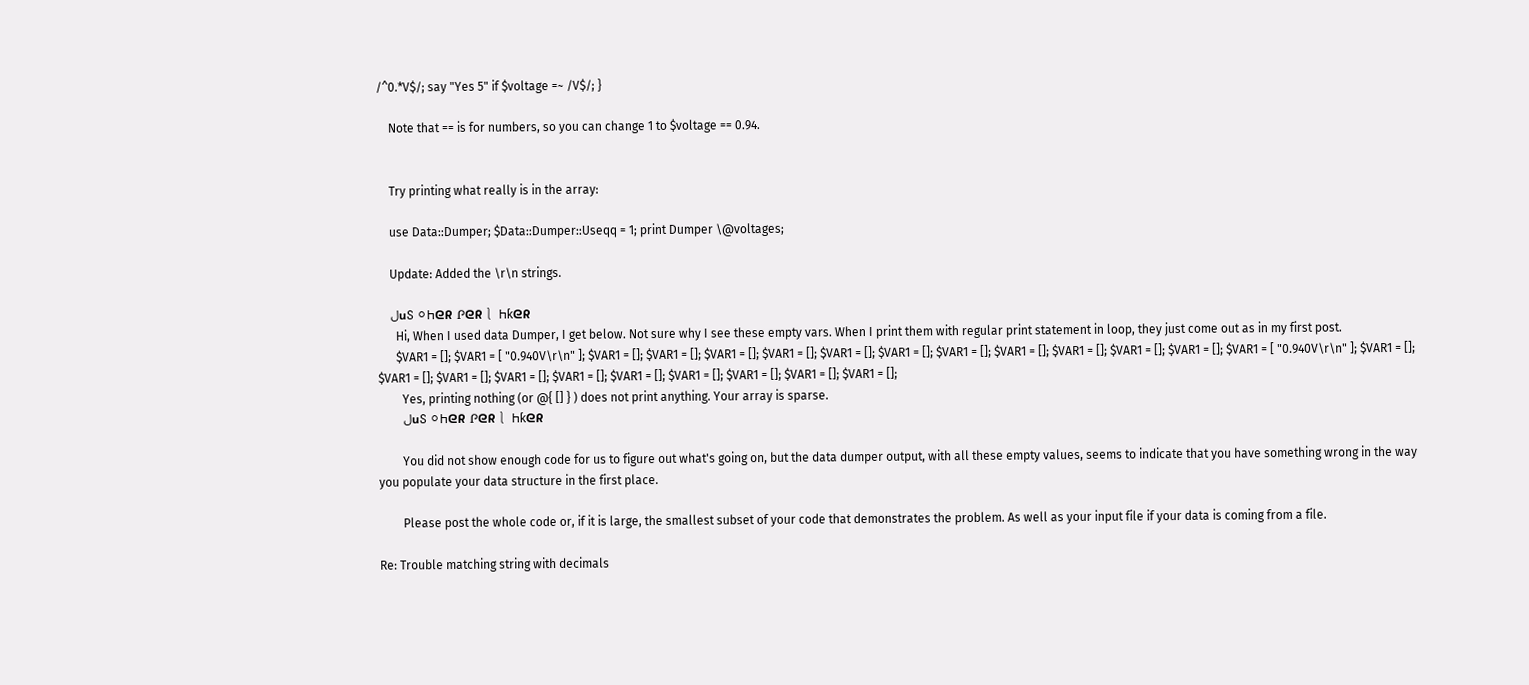/^0.*V$/; say "Yes 5" if $voltage =~ /V$/; }

    Note that == is for numbers, so you can change 1 to $voltage == 0.94.


    Try printing what really is in the array:

    use Data::Dumper; $Data::Dumper::Useqq = 1; print Dumper \@voltages;

    Update: Added the \r\n strings.

    لսႽ ⚪Ⴙᘓᖇ Ꮅᘓᖇ⎱ Ⴙƙᘓᖇ
      Hi, When I used data Dumper, I get below. Not sure why I see these empty vars. When I print them with regular print statement in loop, they just come out as in my first post.
      $VAR1 = []; $VAR1 = [ "0.940V\r\n" ]; $VAR1 = []; $VAR1 = []; $VAR1 = []; $VAR1 = []; $VAR1 = []; $VAR1 = []; $VAR1 = []; $VAR1 = []; $VAR1 = []; $VAR1 = []; $VAR1 = []; $VAR1 = [ "0.940V\r\n" ]; $VAR1 = []; $VAR1 = []; $VAR1 = []; $VAR1 = []; $VAR1 = []; $VAR1 = []; $VAR1 = []; $VAR1 = []; $VAR1 = []; $VAR1 = [];
        Yes, printing nothing (or @{ [] } ) does not print anything. Your array is sparse.
        لսႽ ⚪Ⴙᘓᖇ Ꮅᘓᖇ⎱ Ⴙƙᘓᖇ

        You did not show enough code for us to figure out what's going on, but the data dumper output, with all these empty values, seems to indicate that you have something wrong in the way you populate your data structure in the first place.

        Please post the whole code or, if it is large, the smallest subset of your code that demonstrates the problem. As well as your input file if your data is coming from a file.

Re: Trouble matching string with decimals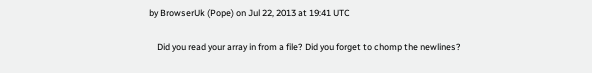by BrowserUk (Pope) on Jul 22, 2013 at 19:41 UTC

    Did you read your array in from a file? Did you forget to chomp the newlines?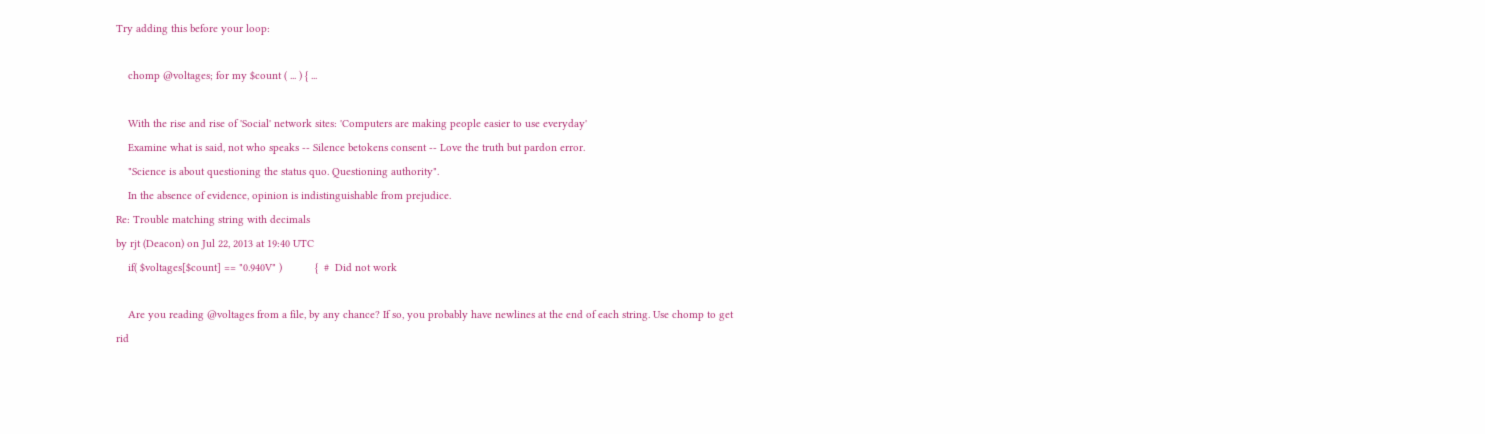Try adding this before your loop:

    chomp @voltages; for my $count ( ... ) { ...

    With the rise and rise of 'Social' network sites: 'Computers are making people easier to use everyday'
    Examine what is said, not who speaks -- Silence betokens consent -- Love the truth but pardon error.
    "Science is about questioning the status quo. Questioning authority".
    In the absence of evidence, opinion is indistinguishable from prejudice.
Re: Trouble matching string with decimals
by rjt (Deacon) on Jul 22, 2013 at 19:40 UTC
    if( $voltages[$count] == "0.940V" )           {  #  Did not work

    Are you reading @voltages from a file, by any chance? If so, you probably have newlines at the end of each string. Use chomp to get rid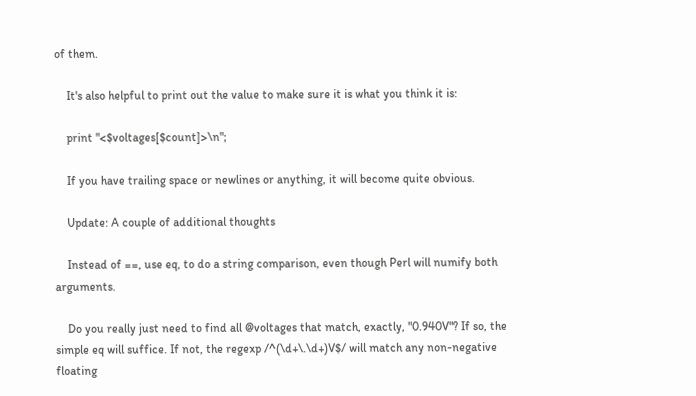of them.

    It's also helpful to print out the value to make sure it is what you think it is:

    print "<$voltages[$count]>\n";

    If you have trailing space or newlines or anything, it will become quite obvious.

    Update: A couple of additional thoughts

    Instead of ==, use eq, to do a string comparison, even though Perl will numify both arguments.

    Do you really just need to find all @voltages that match, exactly, "0.940V"? If so, the simple eq will suffice. If not, the regexp /^(\d+\.\d+)V$/ will match any non-negative floating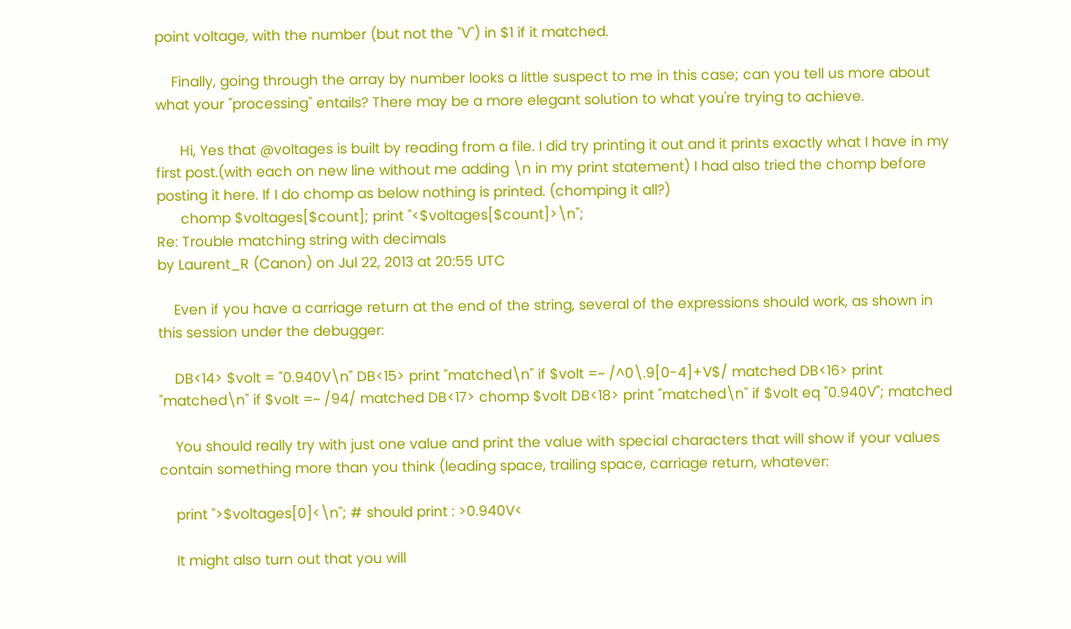point voltage, with the number (but not the "V") in $1 if it matched.

    Finally, going through the array by number looks a little suspect to me in this case; can you tell us more about what your "processing" entails? There may be a more elegant solution to what you're trying to achieve.

      Hi, Yes that @voltages is built by reading from a file. I did try printing it out and it prints exactly what I have in my first post.(with each on new line without me adding \n in my print statement) I had also tried the chomp before posting it here. If I do chomp as below nothing is printed. (chomping it all?)
      chomp $voltages[$count]; print "<$voltages[$count]>\n";
Re: Trouble matching string with decimals
by Laurent_R (Canon) on Jul 22, 2013 at 20:55 UTC

    Even if you have a carriage return at the end of the string, several of the expressions should work, as shown in this session under the debugger:

    DB<14> $volt = "0.940V\n" DB<15> print "matched\n" if $volt =~ /^0\.9[0-4]+V$/ matched DB<16> print "matched\n" if $volt =~ /94/ matched DB<17> chomp $volt DB<18> print "matched\n" if $volt eq "0.940V"; matched

    You should really try with just one value and print the value with special characters that will show if your values contain something more than you think (leading space, trailing space, carriage return, whatever:

    print ">$voltages[0]<\n"; # should print : >0.940V<

    It might also turn out that you will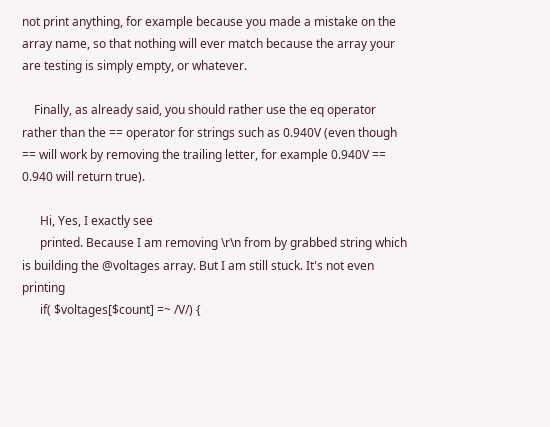not print anything, for example because you made a mistake on the array name, so that nothing will ever match because the array your are testing is simply empty, or whatever.

    Finally, as already said, you should rather use the eq operator rather than the == operator for strings such as 0.940V (even though == will work by removing the trailing letter, for example 0.940V == 0.940 will return true).

      Hi, Yes, I exactly see
      printed. Because I am removing \r\n from by grabbed string which is building the @voltages array. But I am still stuck. It's not even printing
      if( $voltages[$count] =~ /V/) {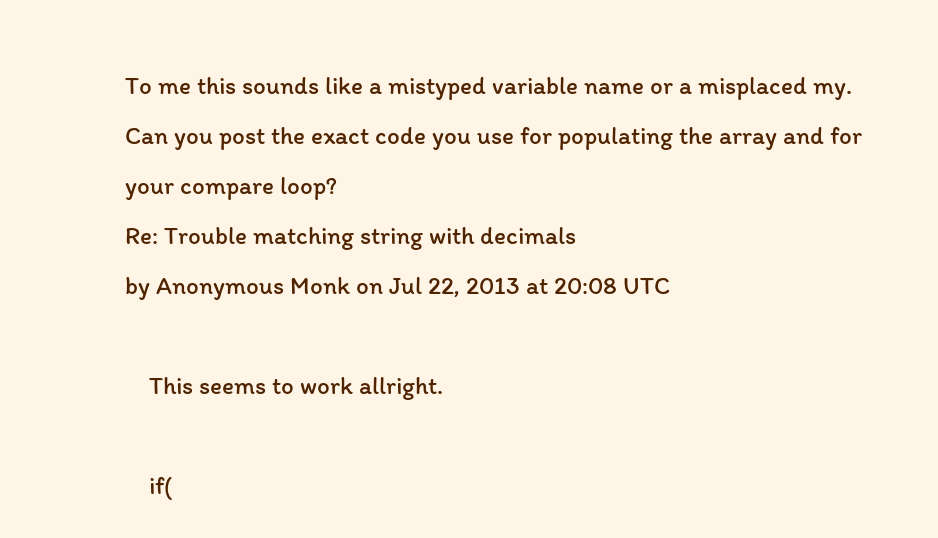To me this sounds like a mistyped variable name or a misplaced my. Can you post the exact code you use for populating the array and for your compare loop?
Re: Trouble matching string with decimals
by Anonymous Monk on Jul 22, 2013 at 20:08 UTC

    This seems to work allright.

    if(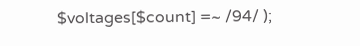$voltages[$count] =~ /94/ );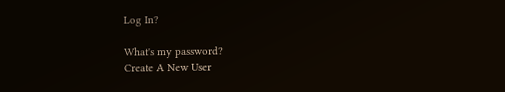Log In?

What's my password?
Create A New User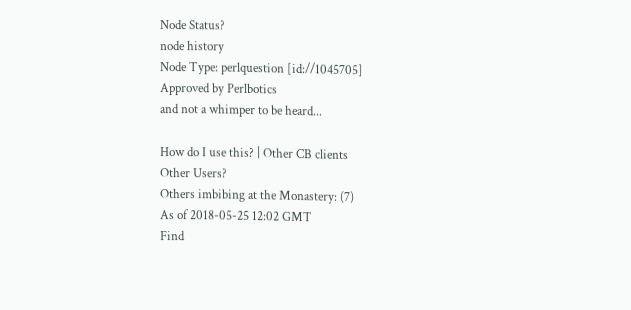Node Status?
node history
Node Type: perlquestion [id://1045705]
Approved by Perlbotics
and not a whimper to be heard...

How do I use this? | Other CB clients
Other Users?
Others imbibing at the Monastery: (7)
As of 2018-05-25 12:02 GMT
Find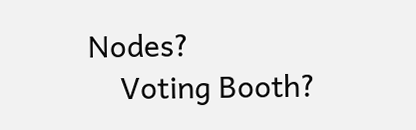Nodes?
    Voting Booth?